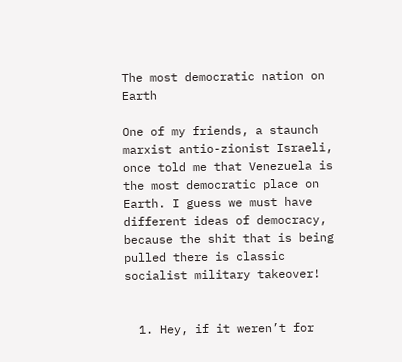The most democratic nation on Earth

One of my friends, a staunch marxist antio-zionist Israeli, once told me that Venezuela is the most democratic place on Earth. I guess we must have different ideas of democracy, because the shit that is being pulled there is classic socialist military takeover!


  1. Hey, if it weren’t for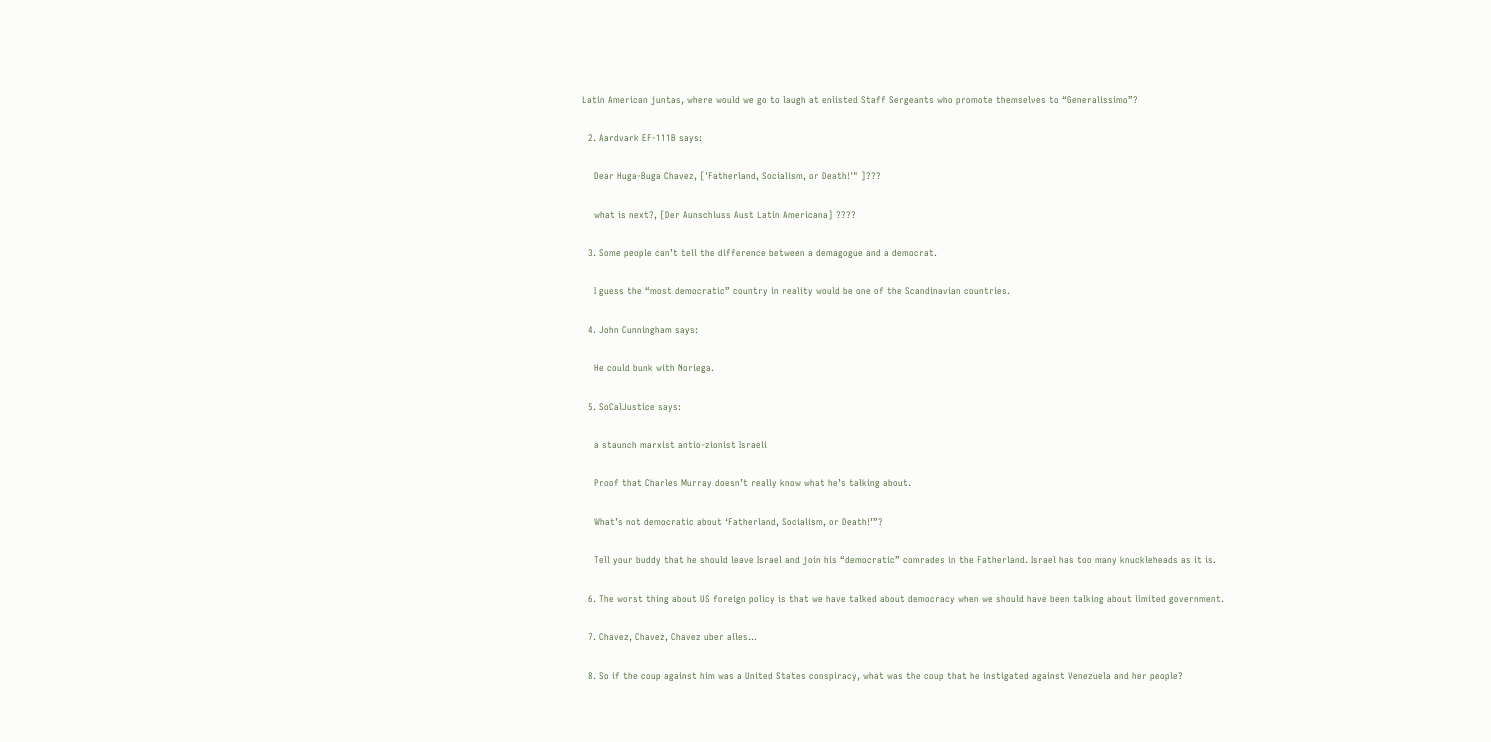Latin American juntas, where would we go to laugh at enlisted Staff Sergeants who promote themselves to “Generalissimo”?

  2. Aardvark EF-111B says:

    Dear Huga-Buga Chavez, ['Fatherland, Socialism, or Death!'" ]???

    what is next?, [Der Aunschluss Aust Latin Americana] ????

  3. Some people can’t tell the difference between a demagogue and a democrat.

    I guess the “most democratic” country in reality would be one of the Scandinavian countries.

  4. John Cunningham says:

    He could bunk with Noriega.

  5. SoCalJustice says:

    a staunch marxist antio-zionist Israeli

    Proof that Charles Murray doesn’t really know what he’s talking about.

    What’s not democratic about ‘Fatherland, Socialism, or Death!’”?

    Tell your buddy that he should leave Israel and join his “democratic” comrades in the Fatherland. Israel has too many knuckleheads as it is.

  6. The worst thing about US foreign policy is that we have talked about democracy when we should have been talking about limited government.

  7. Chavez, Chavez, Chavez uber alles…

  8. So if the coup against him was a United States conspiracy, what was the coup that he instigated against Venezuela and her people?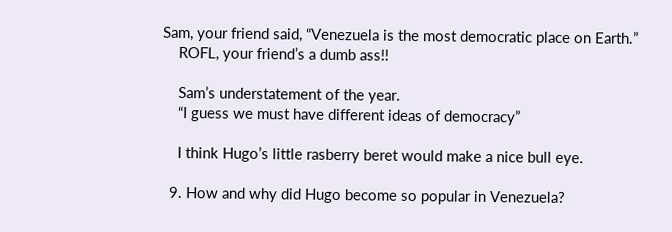Sam, your friend said, “Venezuela is the most democratic place on Earth.”
    ROFL, your friend’s a dumb ass!!

    Sam’s understatement of the year.
    “I guess we must have different ideas of democracy”

    I think Hugo’s little rasberry beret would make a nice bull eye.

  9. How and why did Hugo become so popular in Venezuela?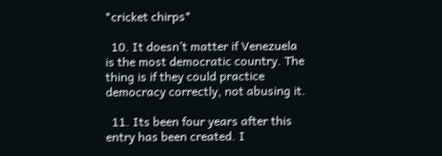*cricket chirps*

  10. It doesn’t matter if Venezuela is the most democratic country. The thing is if they could practice democracy correctly, not abusing it.

  11. Its been four years after this entry has been created. I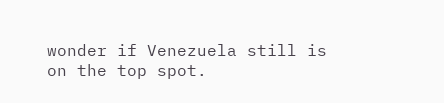wonder if Venezuela still is on the top spot.